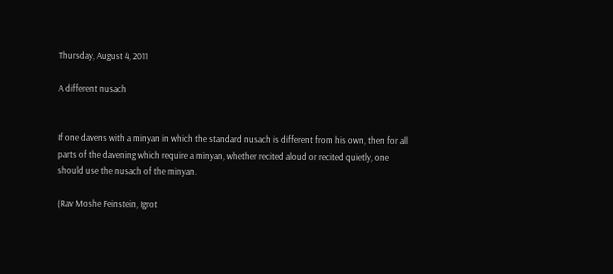Thursday, August 4, 2011

A different nusach


If one davens with a minyan in which the standard nusach is different from his own, then for all parts of the davening which require a minyan, whether recited aloud or recited quietly, one should use the nusach of the minyan.

(Rav Moshe Feinstein, Igrot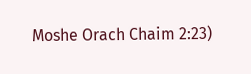Moshe Orach Chaim 2:23)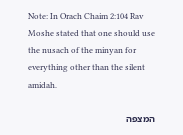Note: In Orach Chaim 2:104 Rav Moshe stated that one should use the nusach of the minyan for everything other than the silent amidah.

המצפה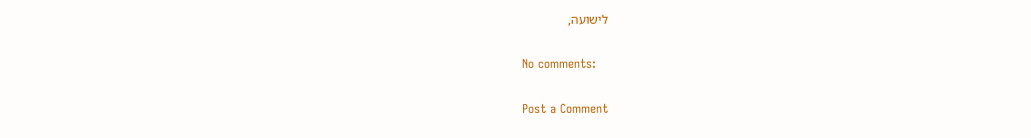לישועה,

No comments:

Post a Comment